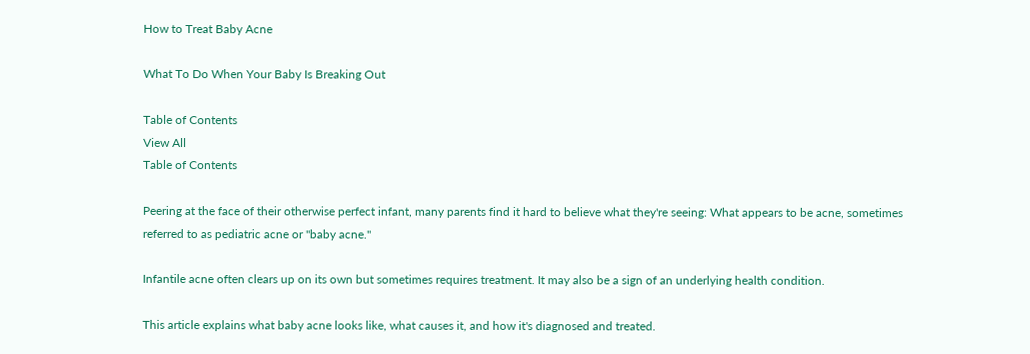How to Treat Baby Acne

What To Do When Your Baby Is Breaking Out

Table of Contents
View All
Table of Contents

Peering at the face of their otherwise perfect infant, many parents find it hard to believe what they're seeing: What appears to be acne, sometimes referred to as pediatric acne or "baby acne."

Infantile acne often clears up on its own but sometimes requires treatment. It may also be a sign of an underlying health condition.

This article explains what baby acne looks like, what causes it, and how it's diagnosed and treated.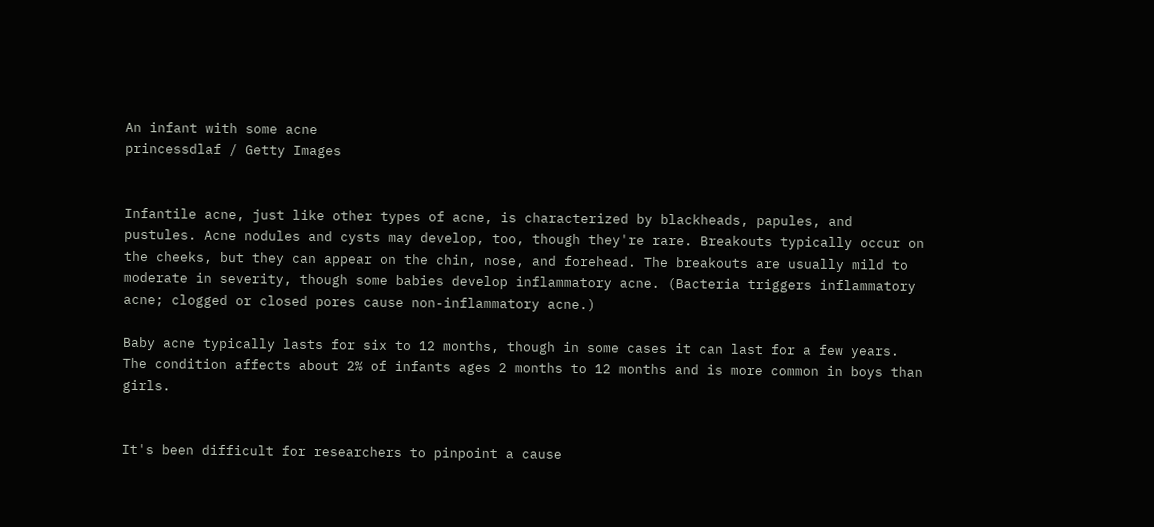An infant with some acne
princessdlaf / Getty Images


Infantile acne, just like other types of acne, is characterized by blackheads, papules, and pustules. Acne nodules and cysts may develop, too, though they're rare. Breakouts typically occur on the cheeks, but they can appear on the chin, nose, and forehead. The breakouts are usually mild to moderate in severity, though some babies develop inflammatory acne. (Bacteria triggers inflammatory acne; clogged or closed pores cause non-inflammatory acne.)

Baby acne typically lasts for six to 12 months, though in some cases it can last for a few years. The condition affects about 2% of infants ages 2 months to 12 months and is more common in boys than girls.


It's been difficult for researchers to pinpoint a cause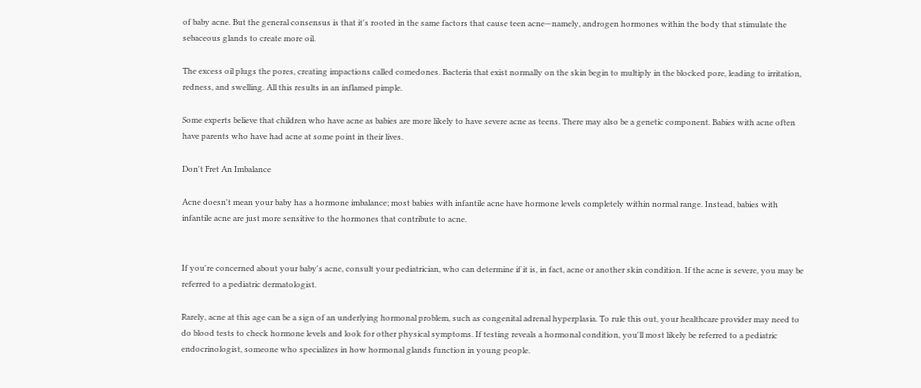of baby acne. But the general consensus is that it's rooted in the same factors that cause teen acne—namely, androgen hormones within the body that stimulate the sebaceous glands to create more oil.

The excess oil plugs the pores, creating impactions called comedones. Bacteria that exist normally on the skin begin to multiply in the blocked pore, leading to irritation, redness, and swelling. All this results in an inflamed pimple.

Some experts believe that children who have acne as babies are more likely to have severe acne as teens. There may also be a genetic component. Babies with acne often have parents who have had acne at some point in their lives.

Don't Fret An Imbalance

Acne doesn't mean your baby has a hormone imbalance; most babies with infantile acne have hormone levels completely within normal range. Instead, babies with infantile acne are just more sensitive to the hormones that contribute to acne.


If you're concerned about your baby's acne, consult your pediatrician, who can determine if it is, in fact, acne or another skin condition. If the acne is severe, you may be referred to a pediatric dermatologist.

Rarely, acne at this age can be a sign of an underlying hormonal problem, such as congenital adrenal hyperplasia. To rule this out, your healthcare provider may need to do blood tests to check hormone levels and look for other physical symptoms. If testing reveals a hormonal condition, you'll most likely be referred to a pediatric endocrinologist, someone who specializes in how hormonal glands function in young people.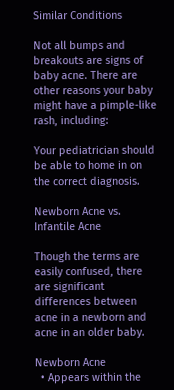Similar Conditions

Not all bumps and breakouts are signs of baby acne. There are other reasons your baby might have a pimple-like rash, including:

Your pediatrician should be able to home in on the correct diagnosis.

Newborn Acne vs. Infantile Acne

Though the terms are easily confused, there are significant differences between acne in a newborn and acne in an older baby.

Newborn Acne
  • Appears within the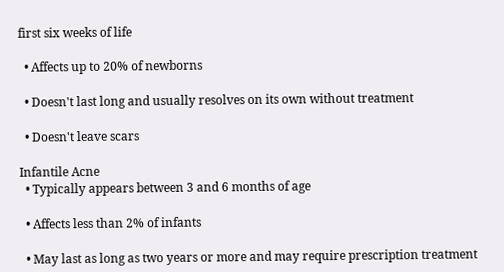first six weeks of life

  • Affects up to 20% of newborns

  • Doesn't last long and usually resolves on its own without treatment

  • Doesn't leave scars

Infantile Acne
  • Typically appears between 3 and 6 months of age

  • Affects less than 2% of infants

  • May last as long as two years or more and may require prescription treatment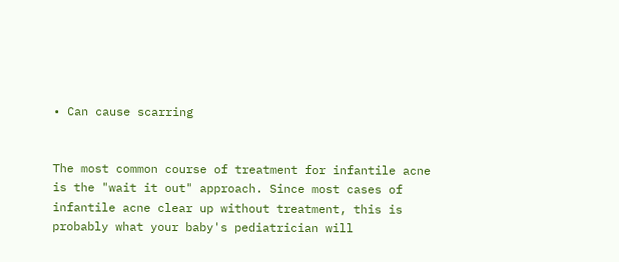• Can cause scarring


The most common course of treatment for infantile acne is the "wait it out" approach. Since most cases of infantile acne clear up without treatment, this is probably what your baby's pediatrician will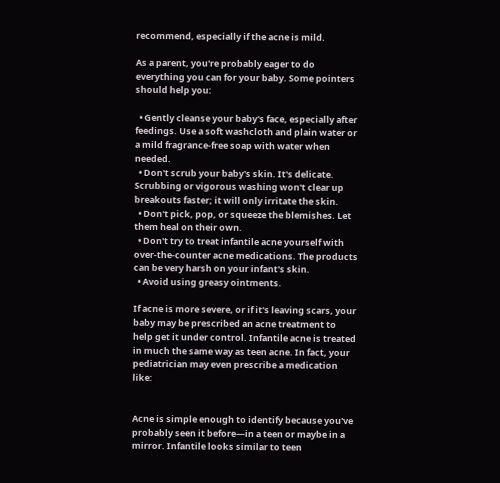recommend, especially if the acne is mild.

As a parent, you're probably eager to do everything you can for your baby. Some pointers should help you:

  • Gently cleanse your baby's face, especially after feedings. Use a soft washcloth and plain water or a mild fragrance-free soap with water when needed.
  • Don't scrub your baby's skin. It's delicate. Scrubbing or vigorous washing won't clear up breakouts faster; it will only irritate the skin.
  • Don't pick, pop, or squeeze the blemishes. Let them heal on their own.
  • Don't try to treat infantile acne yourself with over-the-counter acne medications. The products can be very harsh on your infant's skin.
  • Avoid using greasy ointments.

If acne is more severe, or if it's leaving scars, your baby may be prescribed an acne treatment to help get it under control. Infantile acne is treated in much the same way as teen acne. In fact, your pediatrician may even prescribe a medication like:


Acne is simple enough to identify because you've probably seen it before—in a teen or maybe in a mirror. Infantile looks similar to teen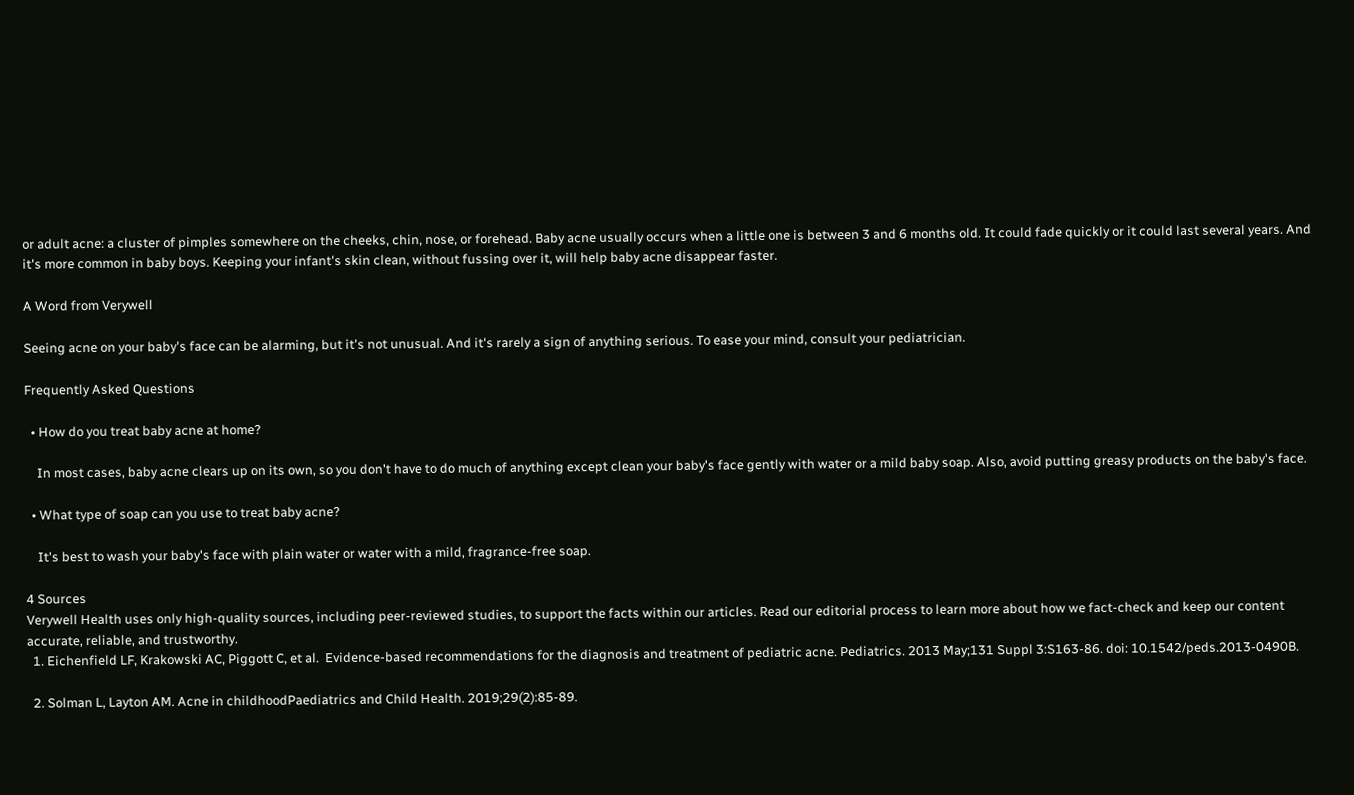or adult acne: a cluster of pimples somewhere on the cheeks, chin, nose, or forehead. Baby acne usually occurs when a little one is between 3 and 6 months old. It could fade quickly or it could last several years. And it's more common in baby boys. Keeping your infant's skin clean, without fussing over it, will help baby acne disappear faster.

A Word from Verywell

Seeing acne on your baby's face can be alarming, but it's not unusual. And it's rarely a sign of anything serious. To ease your mind, consult your pediatrician.

Frequently Asked Questions

  • How do you treat baby acne at home?

    In most cases, baby acne clears up on its own, so you don't have to do much of anything except clean your baby's face gently with water or a mild baby soap. Also, avoid putting greasy products on the baby's face.

  • What type of soap can you use to treat baby acne?

    It's best to wash your baby's face with plain water or water with a mild, fragrance-free soap.

4 Sources
Verywell Health uses only high-quality sources, including peer-reviewed studies, to support the facts within our articles. Read our editorial process to learn more about how we fact-check and keep our content accurate, reliable, and trustworthy.
  1. Eichenfield LF, Krakowski AC, Piggott C, et al.  Evidence-based recommendations for the diagnosis and treatment of pediatric acne. Pediatrics. 2013 May;131 Suppl 3:S163-86. doi: 10.1542/peds.2013-0490B.

  2. Solman L, Layton AM. Acne in childhoodPaediatrics and Child Health. 2019;29(2):85-89.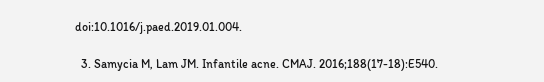doi:10.1016/j.paed.2019.01.004.

  3. Samycia M, Lam JM. Infantile acne. CMAJ. 2016;188(17-18):E540.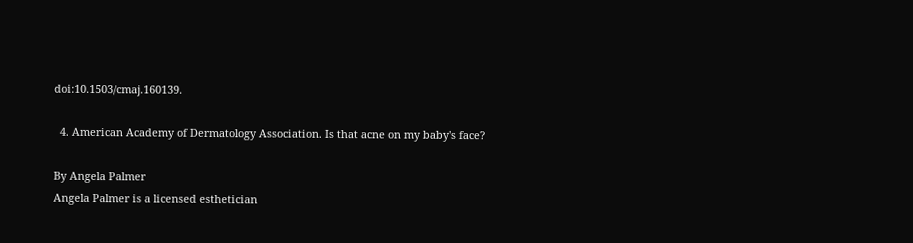doi:10.1503/cmaj.160139.

  4. American Academy of Dermatology Association. Is that acne on my baby's face?

By Angela Palmer
Angela Palmer is a licensed esthetician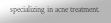specializing in acne treatment.